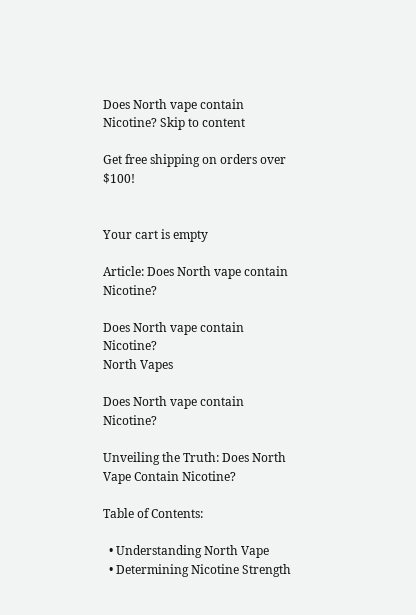Does North vape contain Nicotine? Skip to content

Get free shipping on orders over $100!


Your cart is empty

Article: Does North vape contain Nicotine?

Does North vape contain Nicotine?
North Vapes

Does North vape contain Nicotine?

Unveiling the Truth: Does North Vape Contain Nicotine?

Table of Contents:

  • Understanding North Vape
  • Determining Nicotine Strength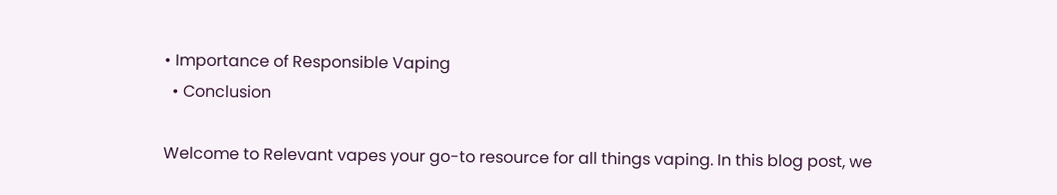• Importance of Responsible Vaping
  • Conclusion

Welcome to Relevant vapes your go-to resource for all things vaping. In this blog post, we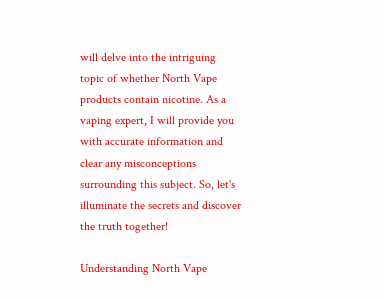will delve into the intriguing topic of whether North Vape  products contain nicotine. As a vaping expert, I will provide you with accurate information and clear any misconceptions surrounding this subject. So, let's illuminate the secrets and discover the truth together!

Understanding North Vape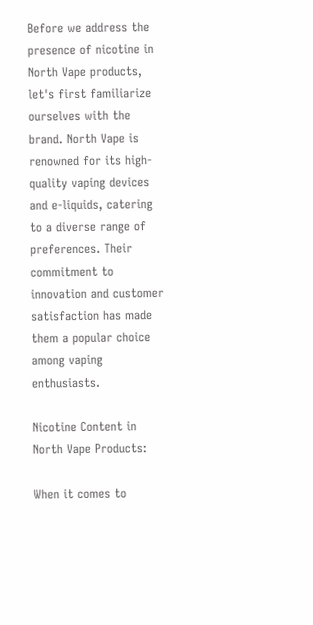Before we address the presence of nicotine in North Vape products, let's first familiarize ourselves with the brand. North Vape is renowned for its high-quality vaping devices and e-liquids, catering to a diverse range of preferences. Their commitment to innovation and customer satisfaction has made them a popular choice among vaping enthusiasts.

Nicotine Content in North Vape Products:

When it comes to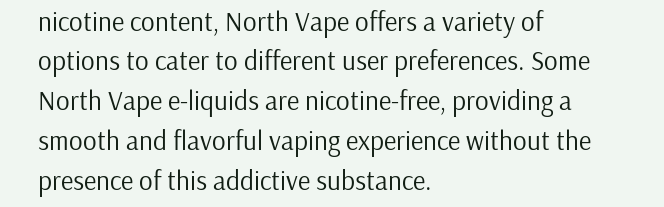nicotine content, North Vape offers a variety of options to cater to different user preferences. Some North Vape e-liquids are nicotine-free, providing a smooth and flavorful vaping experience without the presence of this addictive substance.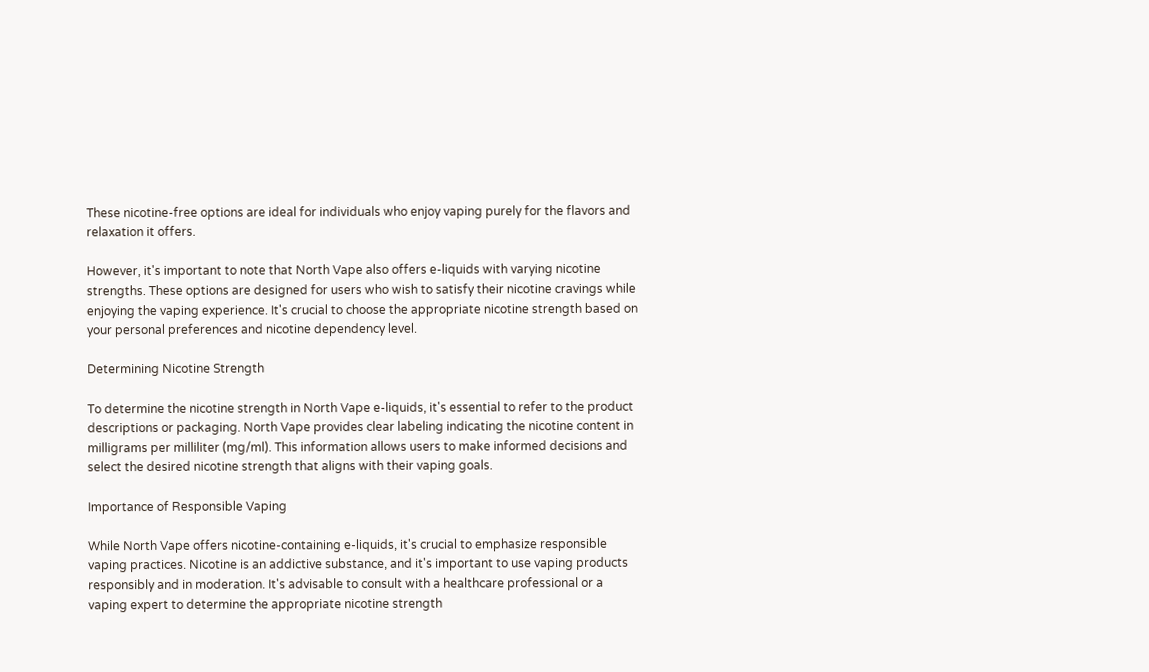These nicotine-free options are ideal for individuals who enjoy vaping purely for the flavors and relaxation it offers.

However, it's important to note that North Vape also offers e-liquids with varying nicotine strengths. These options are designed for users who wish to satisfy their nicotine cravings while enjoying the vaping experience. It's crucial to choose the appropriate nicotine strength based on your personal preferences and nicotine dependency level.

Determining Nicotine Strength

To determine the nicotine strength in North Vape e-liquids, it's essential to refer to the product descriptions or packaging. North Vape provides clear labeling indicating the nicotine content in milligrams per milliliter (mg/ml). This information allows users to make informed decisions and select the desired nicotine strength that aligns with their vaping goals.

Importance of Responsible Vaping

While North Vape offers nicotine-containing e-liquids, it's crucial to emphasize responsible vaping practices. Nicotine is an addictive substance, and it's important to use vaping products responsibly and in moderation. It's advisable to consult with a healthcare professional or a vaping expert to determine the appropriate nicotine strength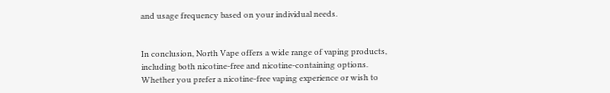and usage frequency based on your individual needs.


In conclusion, North Vape offers a wide range of vaping products, including both nicotine-free and nicotine-containing options. Whether you prefer a nicotine-free vaping experience or wish to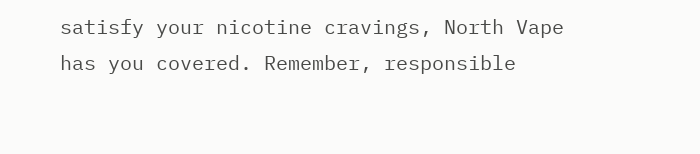satisfy your nicotine cravings, North Vape has you covered. Remember, responsible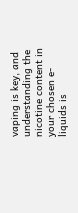vaping is key, and understanding the nicotine content in your chosen e-liquids is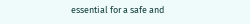essential for a safe and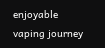enjoyable vaping journey